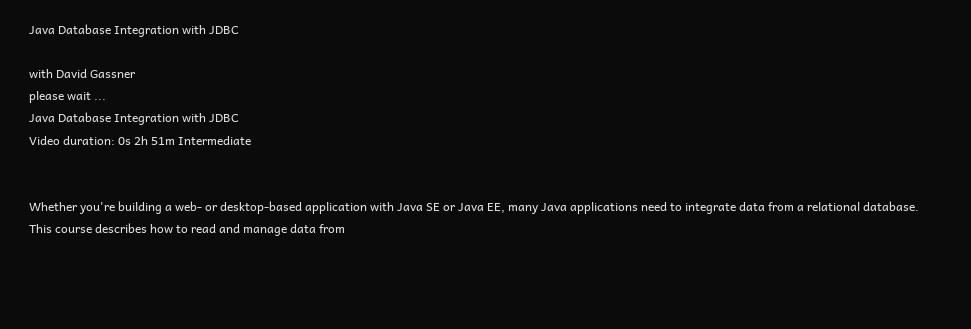Java Database Integration with JDBC

with David Gassner
please wait ...
Java Database Integration with JDBC
Video duration: 0s 2h 51m Intermediate


Whether you're building a web- or desktop-based application with Java SE or Java EE, many Java applications need to integrate data from a relational database. This course describes how to read and manage data from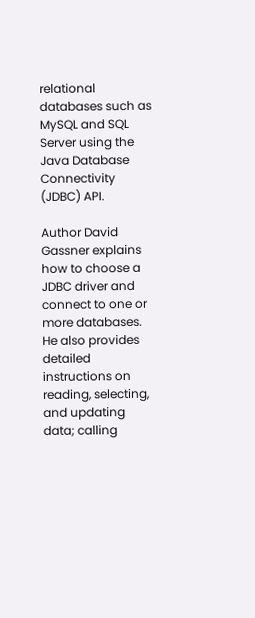relational databases such as MySQL and SQL Server using the Java Database Connectivity (JDBC) API.

Author David Gassner explains how to choose a JDBC driver and connect to one or more databases. He also provides detailed instructions on reading, selecting, and updating data; calling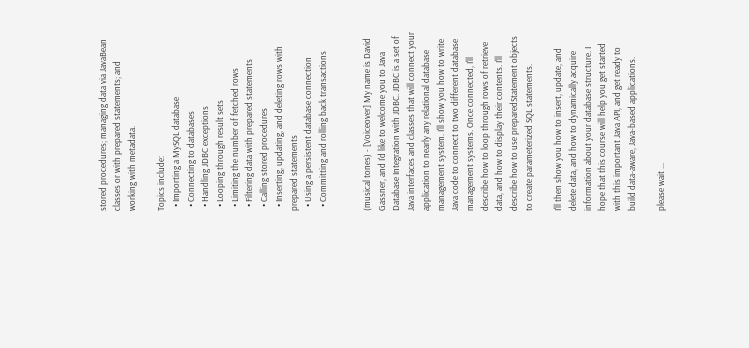stored procedures; managing data via JavaBean classes or with prepared statements; and working with metadata.

Topics include:
  • Importing a MySQL database
  • Connecting to databases
  • Handling JDBC exceptions
  • Looping through result sets
  • Limiting the number of fetched rows
  • Filtering data with prepared statements
  • Calling stored procedures
  • Inserting, updating, and deleting rows with prepared statements
  • Using a persistent database connection
  • Committing and rolling back transactions


(musical tones) - [Voiceover] My name is David Gassner, and I'd like to welcome you to Java Database Integration with JDBC. JDBC is a set of Java interfaces and classes that will connect your application to nearly any relational database management system. I'll show you how to write Java code to connect to two different database management systems. Once connected, I'll describe how to loop through rows of retrieve data, and how to display their contents. I'll describe how to use preparedStatement objects to create parameterized SQL statements.

I'll then show you how to insert, update, and delete data, and how to dynamically acquire information about your database structure. I hope that this course will help you get started with this important Java API, and get ready to build data-aware, Java-based applications.

please wait ...